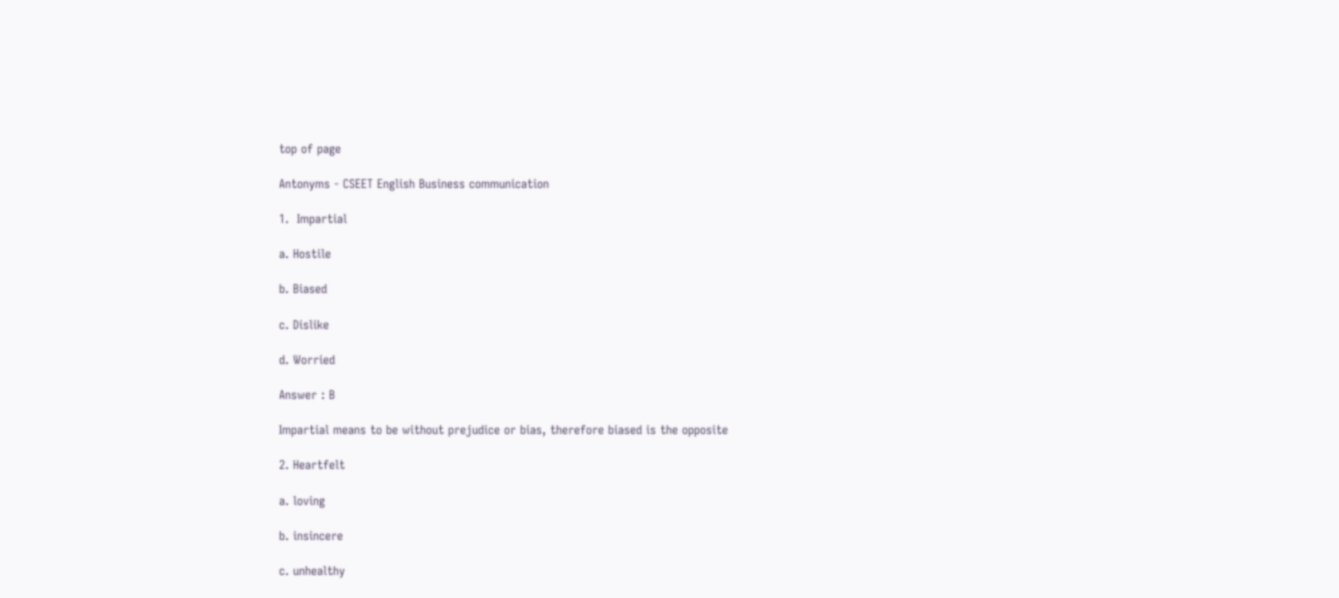top of page

Antonyms - CSEET English Business communication

1.  Impartial

a. Hostile

b. Biased

c. Dislike

d. Worried

Answer : B

Impartial means to be without prejudice or bias, therefore biased is the opposite

2. Heartfelt

a. loving

b. insincere

c. unhealthy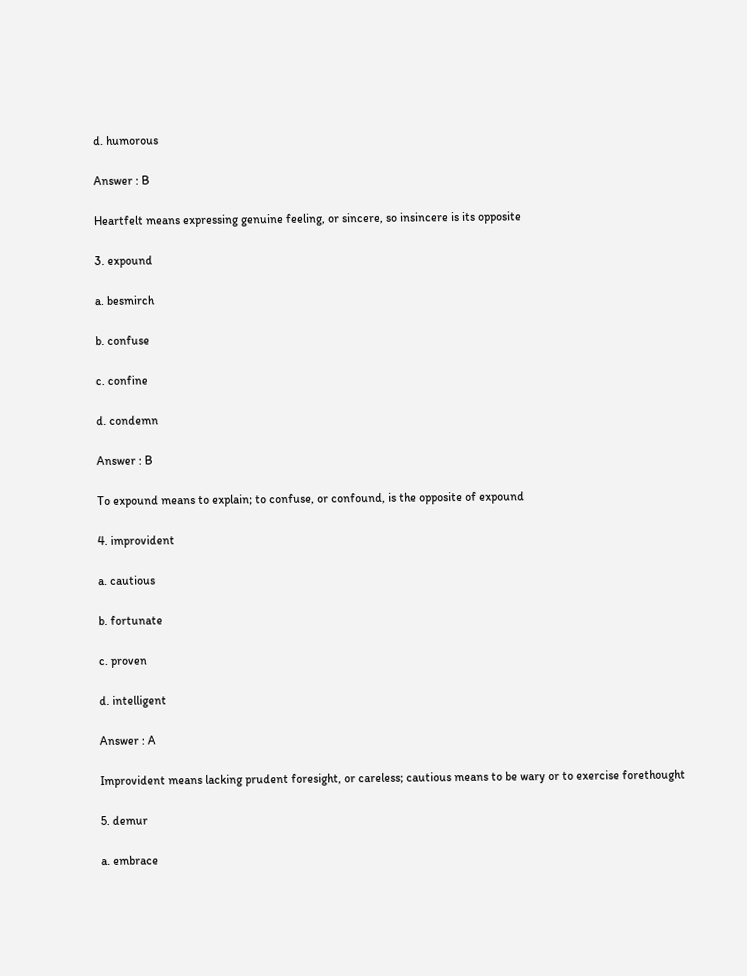d. humorous

Answer : B

Heartfelt means expressing genuine feeling, or sincere, so insincere is its opposite

3. expound

a. besmirch

b. confuse

c. confine

d. condemn

Answer : B

To expound means to explain; to confuse, or confound, is the opposite of expound

4. improvident

a. cautious

b. fortunate

c. proven

d. intelligent

Answer : A

Improvident means lacking prudent foresight, or careless; cautious means to be wary or to exercise forethought

5. demur

a. embrace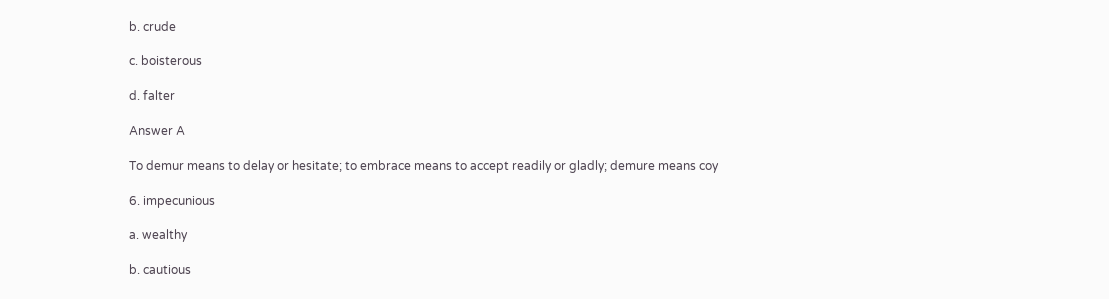b. crude

c. boisterous

d. falter

Answer A

To demur means to delay or hesitate; to embrace means to accept readily or gladly; demure means coy

6. impecunious

a. wealthy

b. cautious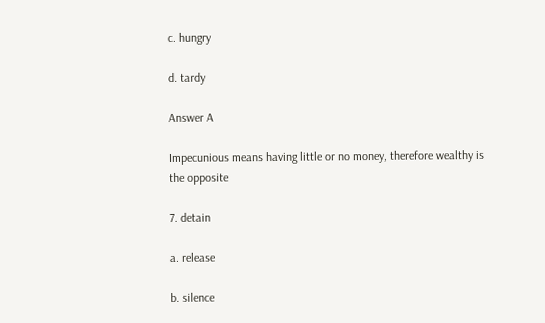c. hungry

d. tardy

Answer A

Impecunious means having little or no money, therefore wealthy is the opposite

7. detain

a. release

b. silence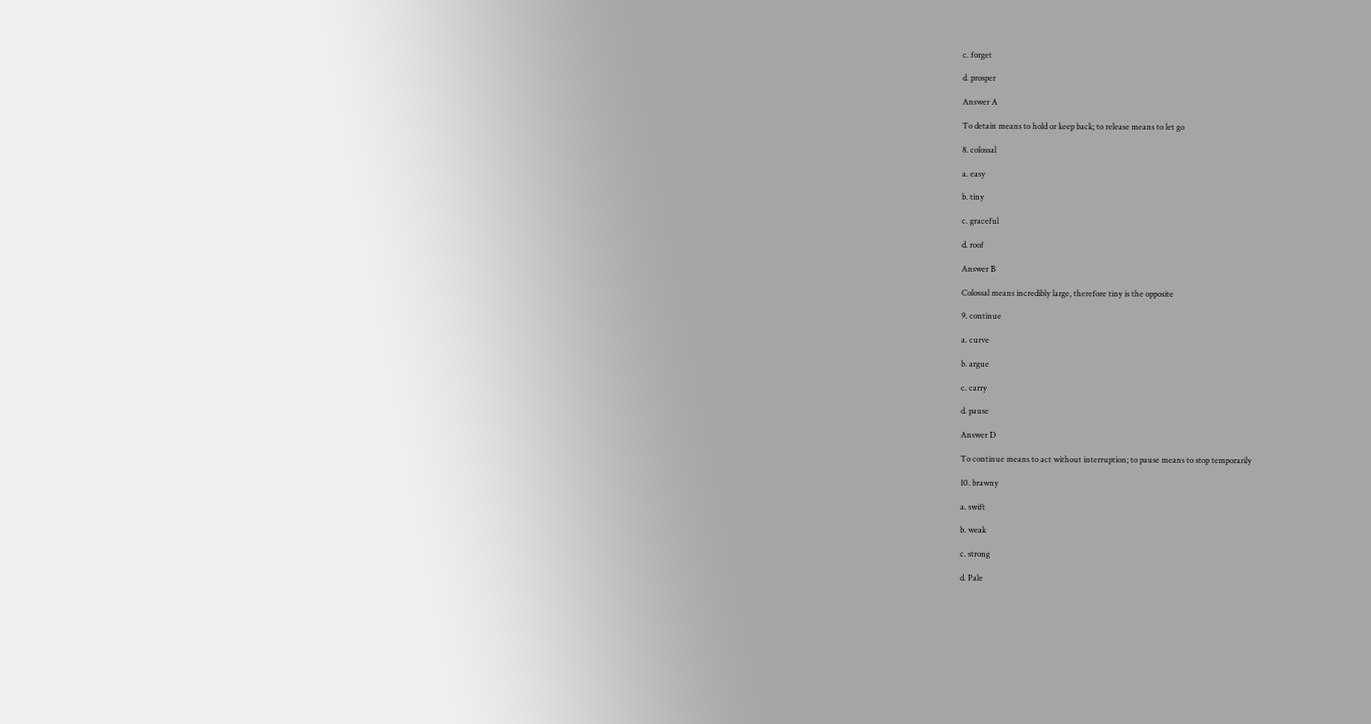c. forget

d. prosper

Answer A

To detain means to hold or keep back; to release means to let go

8. colossal

a. easy

b. tiny

c. graceful

d. roof

Answer B

Colossal means incredibly large, therefore tiny is the opposite

9. continue

a. curve

b. argue

c. carry

d. pause

Answer D

To continue means to act without interruption; to pause means to stop temporarily

10. brawny

a. swift

b. weak

c. strong

d. Pale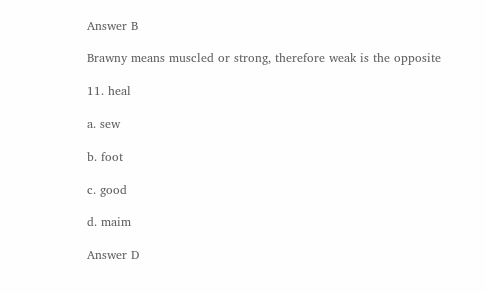Answer B

Brawny means muscled or strong, therefore weak is the opposite

11. heal

a. sew

b. foot

c. good

d. maim

Answer D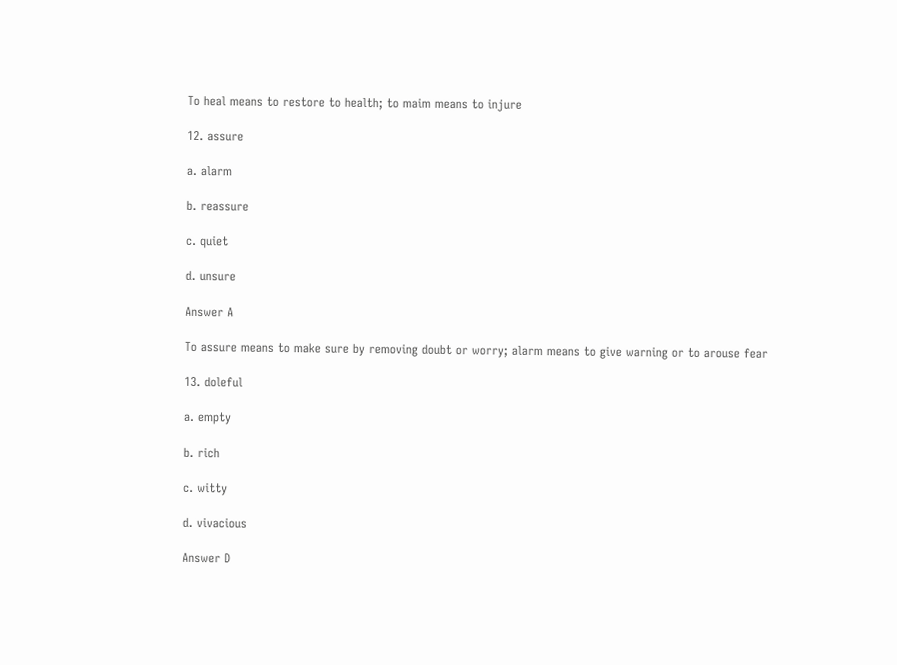To heal means to restore to health; to maim means to injure

12. assure

a. alarm

b. reassure

c. quiet

d. unsure

Answer A

To assure means to make sure by removing doubt or worry; alarm means to give warning or to arouse fear

13. doleful

a. empty

b. rich

c. witty

d. vivacious

Answer D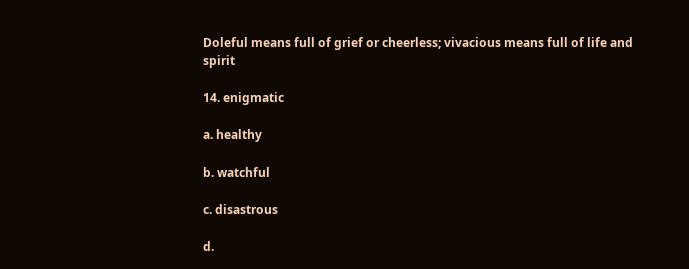Doleful means full of grief or cheerless; vivacious means full of life and spirit

14. enigmatic

a. healthy

b. watchful

c. disastrous

d.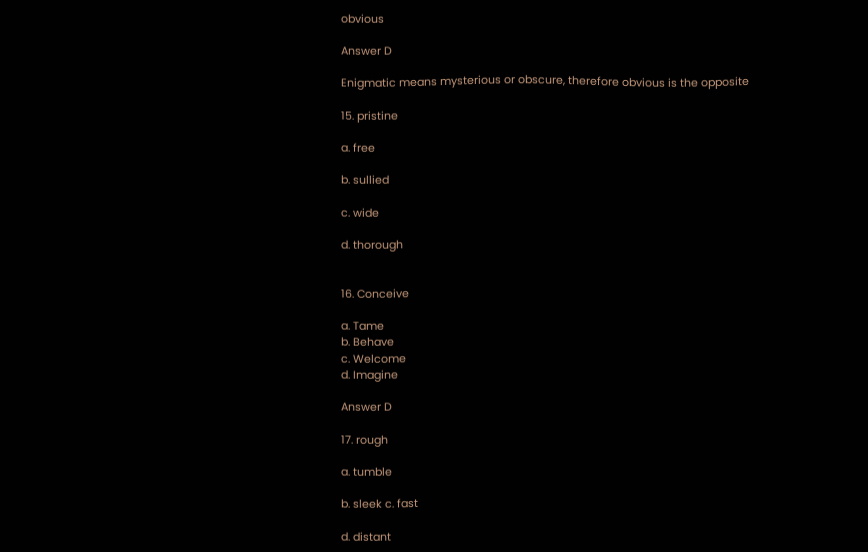obvious

Answer D

Enigmatic means mysterious or obscure, therefore obvious is the opposite

15. pristine

a. free

b. sullied

c. wide

d. thorough


16. Conceive

a. Tame
b. Behave
c. Welcome
d. Imagine

Answer D

17. rough

a. tumble

b. sleek c. fast

d. distant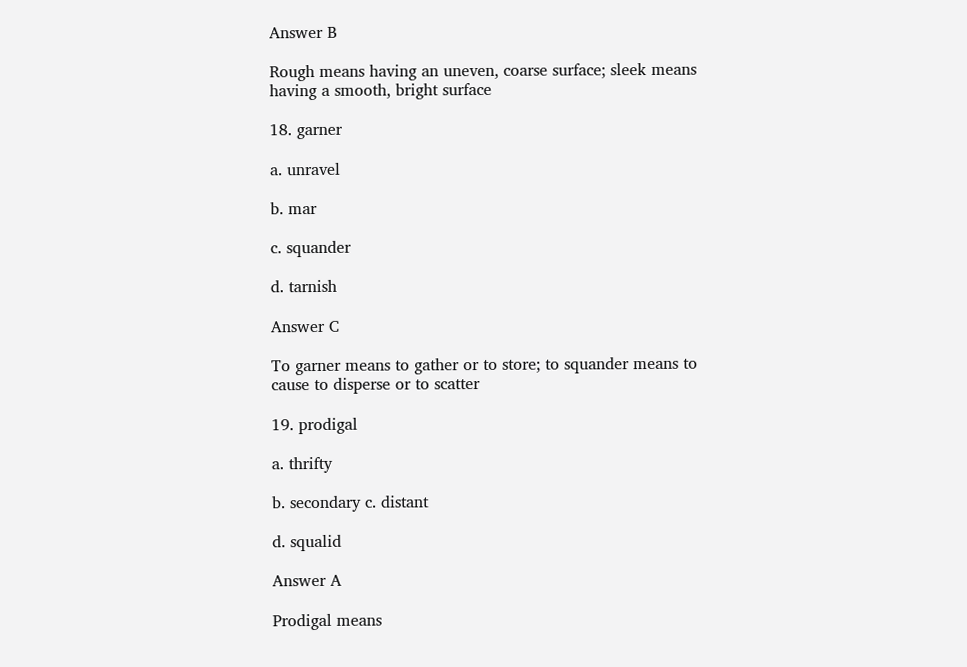Answer B

Rough means having an uneven, coarse surface; sleek means having a smooth, bright surface

18. garner

a. unravel

b. mar

c. squander

d. tarnish

Answer C

To garner means to gather or to store; to squander means to cause to disperse or to scatter

19. prodigal

a. thrifty

b. secondary c. distant

d. squalid

Answer A

Prodigal means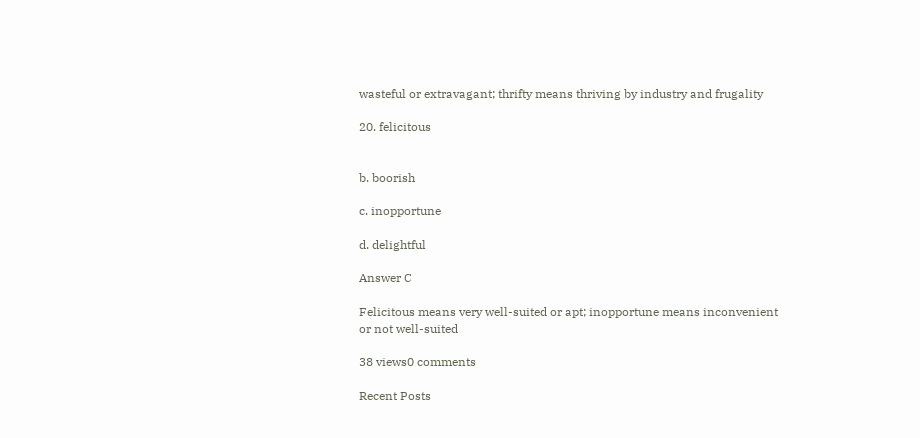wasteful or extravagant; thrifty means thriving by industry and frugality

20. felicitous


b. boorish

c. inopportune

d. delightful

Answer C

Felicitous means very well-suited or apt; inopportune means inconvenient or not well-suited

38 views0 comments

Recent Posts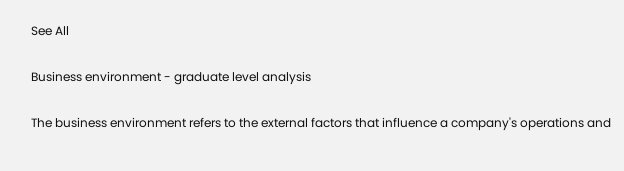See All

Business environment - graduate level analysis

The business environment refers to the external factors that influence a company's operations and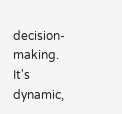decision-making. It's dynamic,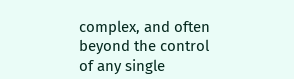complex, and often beyond the control of any single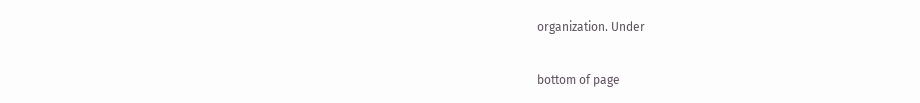organization. Under

bottom of page